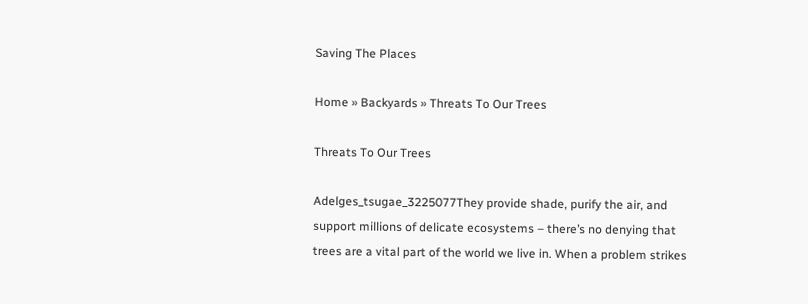Saving The Places

Home » Backyards » Threats To Our Trees

Threats To Our Trees

Adelges_tsugae_3225077They provide shade, purify the air, and support millions of delicate ecosystems – there’s no denying that trees are a vital part of the world we live in. When a problem strikes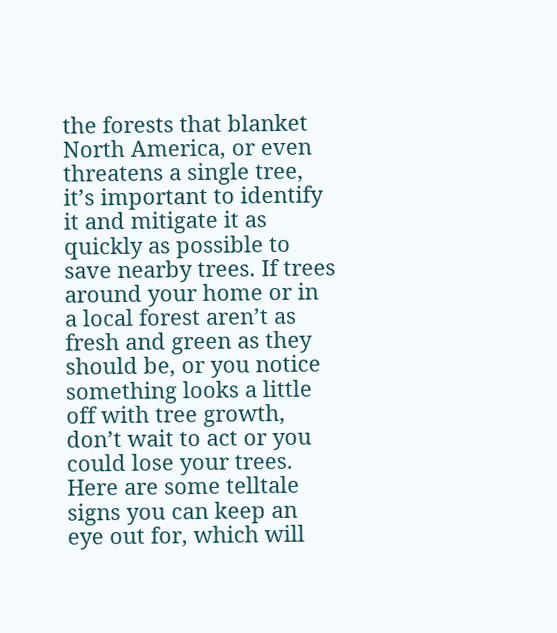the forests that blanket North America, or even threatens a single tree, it’s important to identify it and mitigate it as quickly as possible to save nearby trees. If trees around your home or in a local forest aren’t as fresh and green as they should be, or you notice something looks a little off with tree growth, don’t wait to act or you could lose your trees. Here are some telltale signs you can keep an eye out for, which will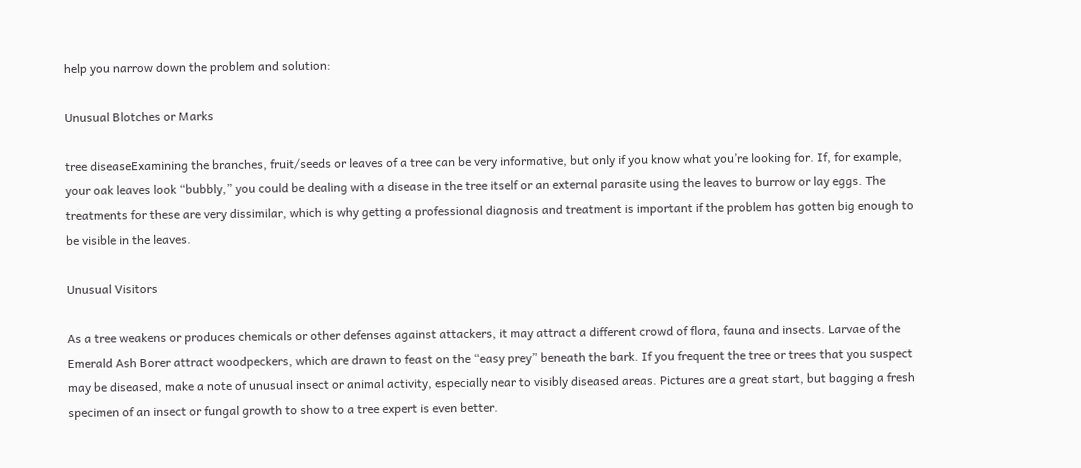help you narrow down the problem and solution:

Unusual Blotches or Marks

tree diseaseExamining the branches, fruit/seeds or leaves of a tree can be very informative, but only if you know what you’re looking for. If, for example, your oak leaves look “bubbly,” you could be dealing with a disease in the tree itself or an external parasite using the leaves to burrow or lay eggs. The treatments for these are very dissimilar, which is why getting a professional diagnosis and treatment is important if the problem has gotten big enough to be visible in the leaves.

Unusual Visitors

As a tree weakens or produces chemicals or other defenses against attackers, it may attract a different crowd of flora, fauna and insects. Larvae of the Emerald Ash Borer attract woodpeckers, which are drawn to feast on the “easy prey” beneath the bark. If you frequent the tree or trees that you suspect may be diseased, make a note of unusual insect or animal activity, especially near to visibly diseased areas. Pictures are a great start, but bagging a fresh specimen of an insect or fungal growth to show to a tree expert is even better.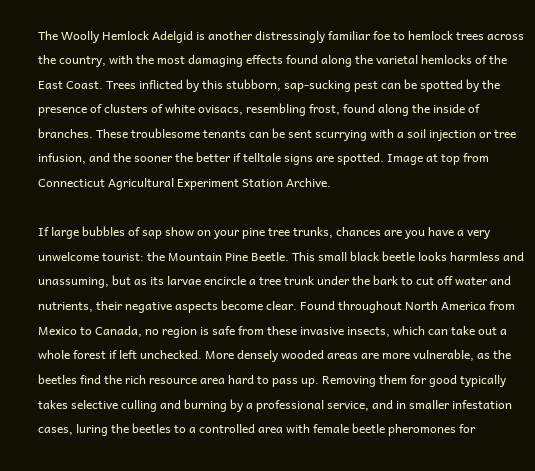The Woolly Hemlock Adelgid is another distressingly familiar foe to hemlock trees across the country, with the most damaging effects found along the varietal hemlocks of the East Coast. Trees inflicted by this stubborn, sap-sucking pest can be spotted by the presence of clusters of white ovisacs, resembling frost, found along the inside of branches. These troublesome tenants can be sent scurrying with a soil injection or tree infusion, and the sooner the better if telltale signs are spotted. Image at top from Connecticut Agricultural Experiment Station Archive.

If large bubbles of sap show on your pine tree trunks, chances are you have a very unwelcome tourist: the Mountain Pine Beetle. This small black beetle looks harmless and unassuming, but as its larvae encircle a tree trunk under the bark to cut off water and nutrients, their negative aspects become clear. Found throughout North America from Mexico to Canada, no region is safe from these invasive insects, which can take out a whole forest if left unchecked. More densely wooded areas are more vulnerable, as the beetles find the rich resource area hard to pass up. Removing them for good typically takes selective culling and burning by a professional service, and in smaller infestation cases, luring the beetles to a controlled area with female beetle pheromones for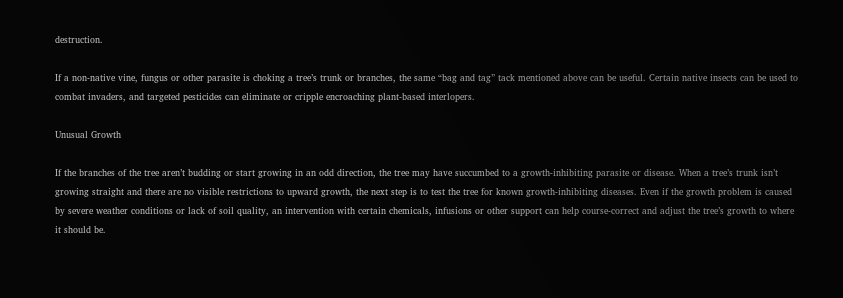destruction.

If a non-native vine, fungus or other parasite is choking a tree’s trunk or branches, the same “bag and tag” tack mentioned above can be useful. Certain native insects can be used to combat invaders, and targeted pesticides can eliminate or cripple encroaching plant-based interlopers.

Unusual Growth

If the branches of the tree aren’t budding or start growing in an odd direction, the tree may have succumbed to a growth-inhibiting parasite or disease. When a tree’s trunk isn’t growing straight and there are no visible restrictions to upward growth, the next step is to test the tree for known growth-inhibiting diseases. Even if the growth problem is caused by severe weather conditions or lack of soil quality, an intervention with certain chemicals, infusions or other support can help course-correct and adjust the tree’s growth to where it should be.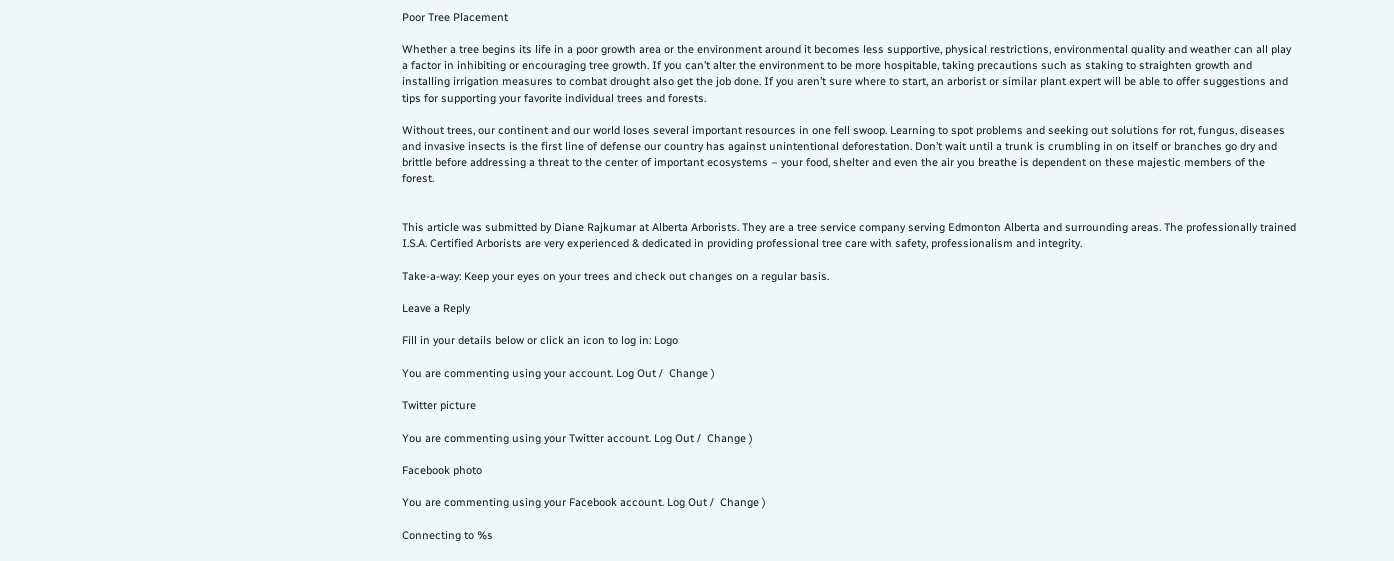Poor Tree Placement

Whether a tree begins its life in a poor growth area or the environment around it becomes less supportive, physical restrictions, environmental quality and weather can all play a factor in inhibiting or encouraging tree growth. If you can’t alter the environment to be more hospitable, taking precautions such as staking to straighten growth and installing irrigation measures to combat drought also get the job done. If you aren’t sure where to start, an arborist or similar plant expert will be able to offer suggestions and tips for supporting your favorite individual trees and forests.

Without trees, our continent and our world loses several important resources in one fell swoop. Learning to spot problems and seeking out solutions for rot, fungus, diseases and invasive insects is the first line of defense our country has against unintentional deforestation. Don’t wait until a trunk is crumbling in on itself or branches go dry and brittle before addressing a threat to the center of important ecosystems – your food, shelter and even the air you breathe is dependent on these majestic members of the forest.


This article was submitted by Diane Rajkumar at Alberta Arborists. They are a tree service company serving Edmonton Alberta and surrounding areas. The professionally trained I.S.A. Certified Arborists are very experienced & dedicated in providing professional tree care with safety, professionalism and integrity.

Take-a-way: Keep your eyes on your trees and check out changes on a regular basis.

Leave a Reply

Fill in your details below or click an icon to log in: Logo

You are commenting using your account. Log Out /  Change )

Twitter picture

You are commenting using your Twitter account. Log Out /  Change )

Facebook photo

You are commenting using your Facebook account. Log Out /  Change )

Connecting to %s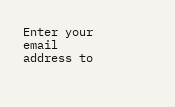Enter your email address to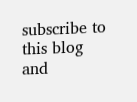subscribe to this blog and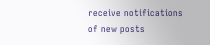receive notifications of new posts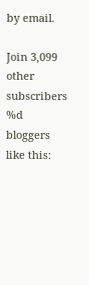by email.

Join 3,099 other subscribers
%d bloggers like this: